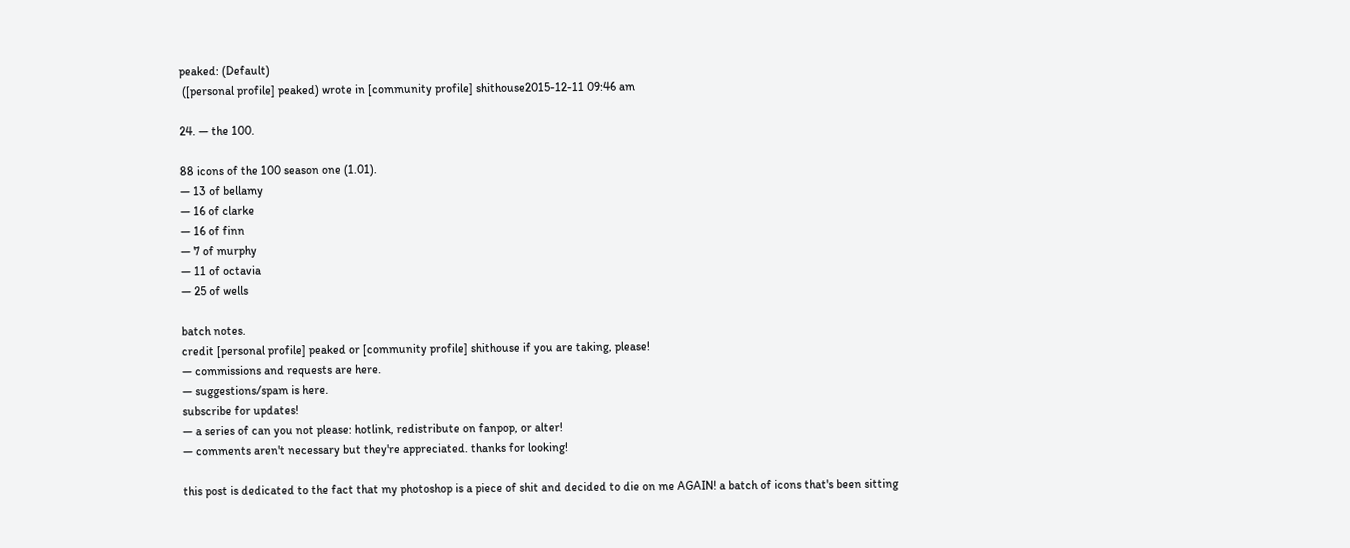peaked: (Default)
 ([personal profile] peaked) wrote in [community profile] shithouse2015-12-11 09:46 am

24. — the 100.

88 icons of the 100 season one (1.01).
— 13 of bellamy
— 16 of clarke
— 16 of finn
— 7 of murphy
— 11 of octavia
— 25 of wells

batch notes.
credit [personal profile] peaked or [community profile] shithouse if you are taking, please!
— commissions and requests are here.
— suggestions/spam is here.
subscribe for updates!
— a series of can you not please: hotlink, redistribute on fanpop, or alter!
— comments aren't necessary but they're appreciated. thanks for looking!

this post is dedicated to the fact that my photoshop is a piece of shit and decided to die on me AGAIN! a batch of icons that's been sitting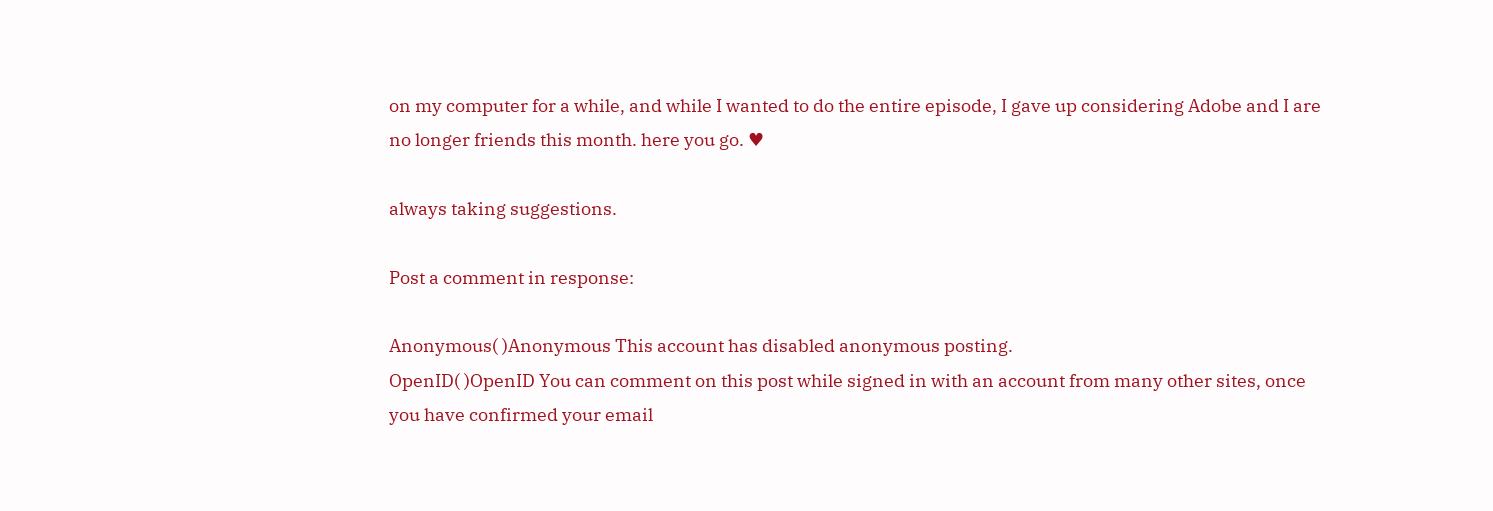on my computer for a while, and while I wanted to do the entire episode, I gave up considering Adobe and I are no longer friends this month. here you go. ♥

always taking suggestions.

Post a comment in response:

Anonymous( )Anonymous This account has disabled anonymous posting.
OpenID( )OpenID You can comment on this post while signed in with an account from many other sites, once you have confirmed your email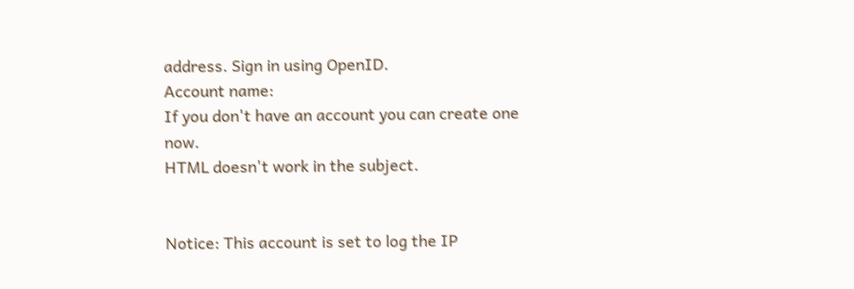address. Sign in using OpenID.
Account name:
If you don't have an account you can create one now.
HTML doesn't work in the subject.


Notice: This account is set to log the IP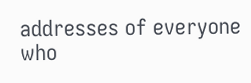addresses of everyone who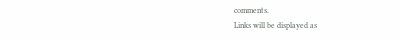comments.
Links will be displayed as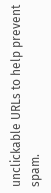unclickable URLs to help prevent spam.